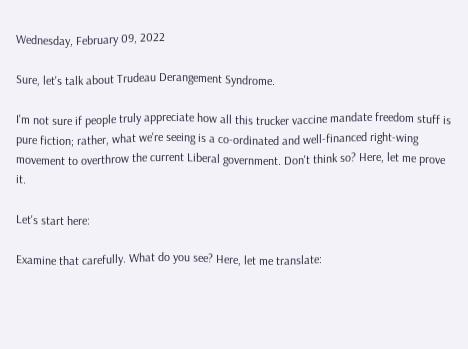Wednesday, February 09, 2022

Sure, let's talk about Trudeau Derangement Syndrome.

I'm not sure if people truly appreciate how all this trucker vaccine mandate freedom stuff is pure fiction; rather, what we're seeing is a co-ordinated and well-financed right-wing movement to overthrow the current Liberal government. Don't think so? Here, let me prove it.

Let's start here:

Examine that carefully. What do you see? Here, let me translate: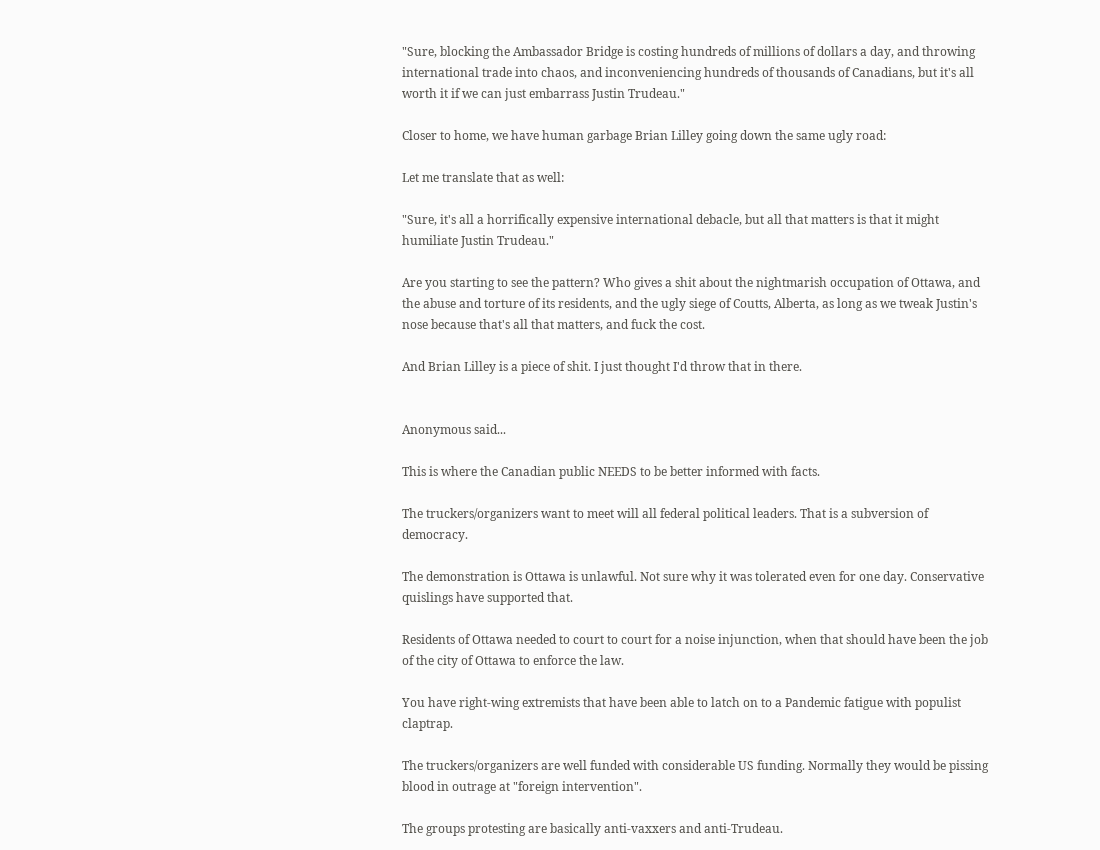"Sure, blocking the Ambassador Bridge is costing hundreds of millions of dollars a day, and throwing international trade into chaos, and inconveniencing hundreds of thousands of Canadians, but it's all worth it if we can just embarrass Justin Trudeau."

Closer to home, we have human garbage Brian Lilley going down the same ugly road:

Let me translate that as well:

"Sure, it's all a horrifically expensive international debacle, but all that matters is that it might humiliate Justin Trudeau."

Are you starting to see the pattern? Who gives a shit about the nightmarish occupation of Ottawa, and the abuse and torture of its residents, and the ugly siege of Coutts, Alberta, as long as we tweak Justin's nose because that's all that matters, and fuck the cost.

And Brian Lilley is a piece of shit. I just thought I'd throw that in there.


Anonymous said...

This is where the Canadian public NEEDS to be better informed with facts.

The truckers/organizers want to meet will all federal political leaders. That is a subversion of democracy.

The demonstration is Ottawa is unlawful. Not sure why it was tolerated even for one day. Conservative quislings have supported that.

Residents of Ottawa needed to court to court for a noise injunction, when that should have been the job of the city of Ottawa to enforce the law.

You have right-wing extremists that have been able to latch on to a Pandemic fatigue with populist claptrap.

The truckers/organizers are well funded with considerable US funding. Normally they would be pissing blood in outrage at "foreign intervention".

The groups protesting are basically anti-vaxxers and anti-Trudeau.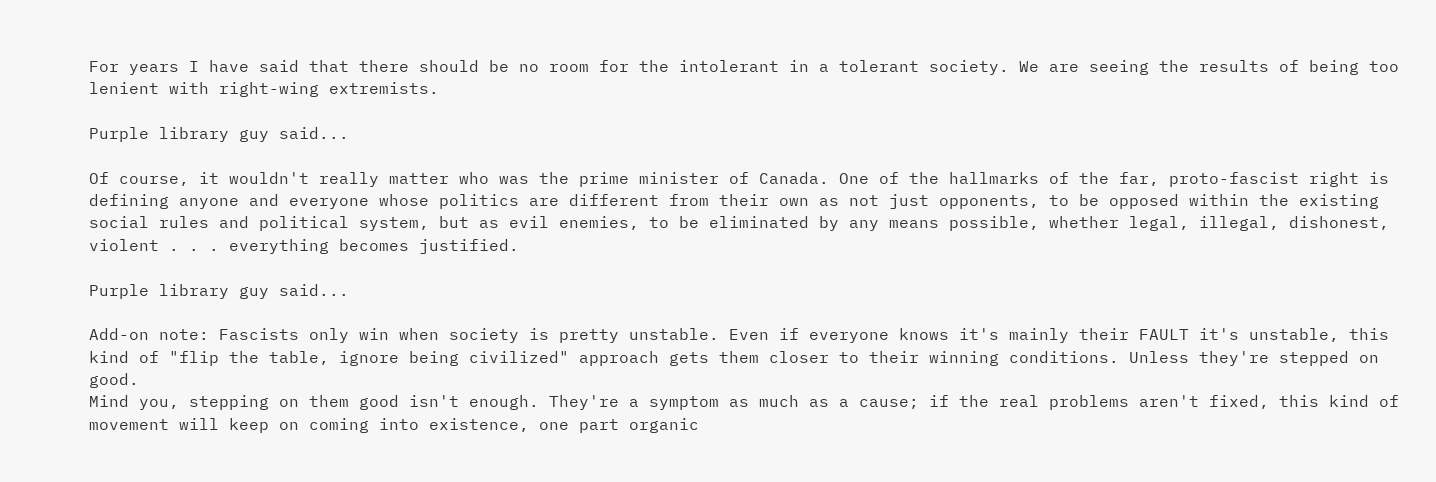For years I have said that there should be no room for the intolerant in a tolerant society. We are seeing the results of being too lenient with right-wing extremists.

Purple library guy said...

Of course, it wouldn't really matter who was the prime minister of Canada. One of the hallmarks of the far, proto-fascist right is defining anyone and everyone whose politics are different from their own as not just opponents, to be opposed within the existing social rules and political system, but as evil enemies, to be eliminated by any means possible, whether legal, illegal, dishonest, violent . . . everything becomes justified.

Purple library guy said...

Add-on note: Fascists only win when society is pretty unstable. Even if everyone knows it's mainly their FAULT it's unstable, this kind of "flip the table, ignore being civilized" approach gets them closer to their winning conditions. Unless they're stepped on good.
Mind you, stepping on them good isn't enough. They're a symptom as much as a cause; if the real problems aren't fixed, this kind of movement will keep on coming into existence, one part organic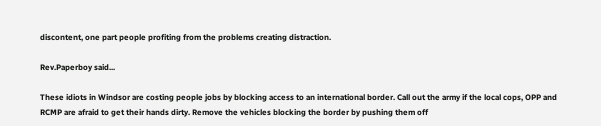discontent, one part people profiting from the problems creating distraction.

Rev.Paperboy said...

These idiots in Windsor are costing people jobs by blocking access to an international border. Call out the army if the local cops, OPP and RCMP are afraid to get their hands dirty. Remove the vehicles blocking the border by pushing them off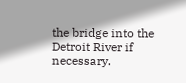the bridge into the Detroit River if necessary.